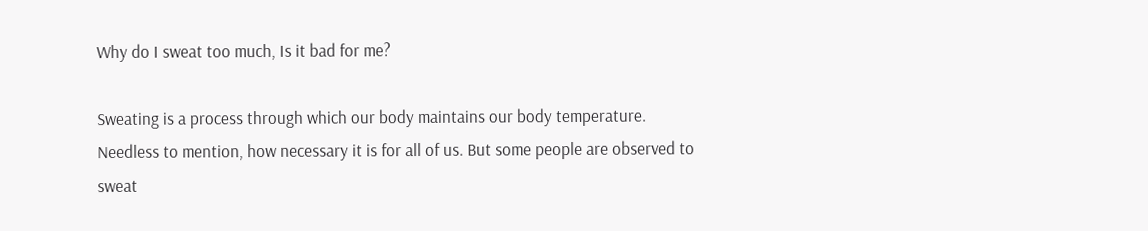Why do I sweat too much, Is it bad for me?

Sweating is a process through which our body maintains our body temperature. Needless to mention, how necessary it is for all of us. But some people are observed to sweat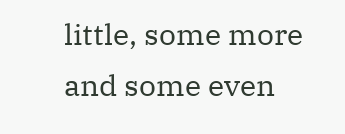little, some more and some even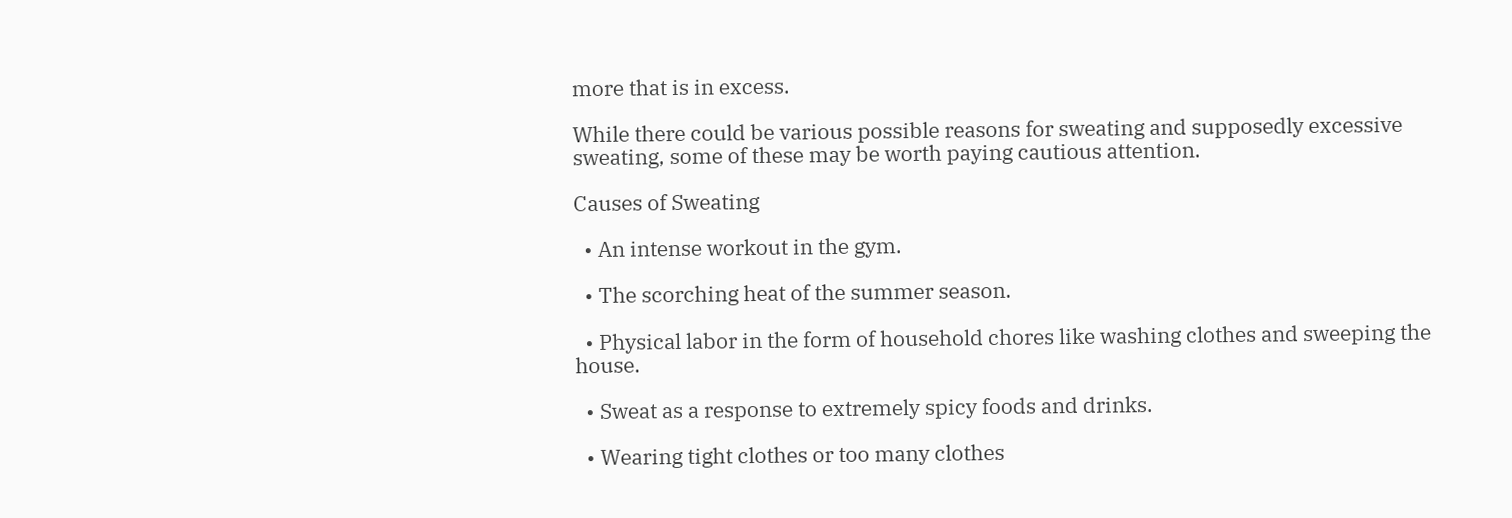more that is in excess.

While there could be various possible reasons for sweating and supposedly excessive sweating, some of these may be worth paying cautious attention.

Causes of Sweating

  • An intense workout in the gym.

  • The scorching heat of the summer season.

  • Physical labor in the form of household chores like washing clothes and sweeping the house.

  • Sweat as a response to extremely spicy foods and drinks.

  • Wearing tight clothes or too many clothes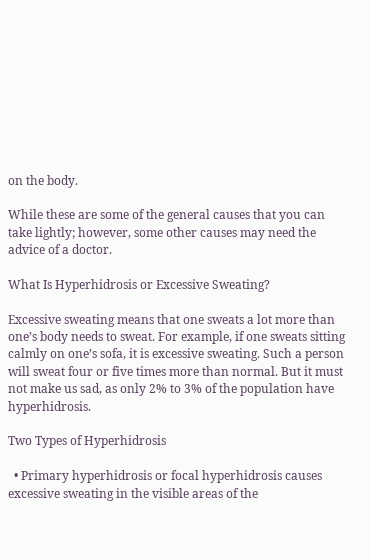on the body.

While these are some of the general causes that you can take lightly; however, some other causes may need the advice of a doctor.

What Is Hyperhidrosis or Excessive Sweating?

Excessive sweating means that one sweats a lot more than one’s body needs to sweat. For example, if one sweats sitting calmly on one’s sofa, it is excessive sweating. Such a person will sweat four or five times more than normal. But it must not make us sad, as only 2% to 3% of the population have hyperhidrosis.

Two Types of Hyperhidrosis

  • Primary hyperhidrosis or focal hyperhidrosis causes excessive sweating in the visible areas of the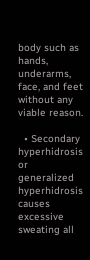body such as hands, underarms, face, and feet without any viable reason.

  • Secondary hyperhidrosis or generalized hyperhidrosis causes excessive sweating all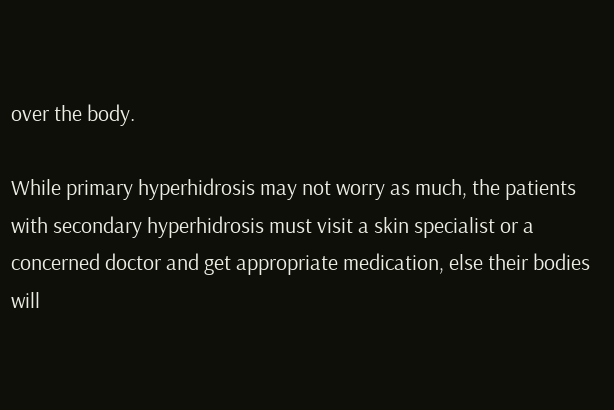over the body.

While primary hyperhidrosis may not worry as much, the patients with secondary hyperhidrosis must visit a skin specialist or a concerned doctor and get appropriate medication, else their bodies will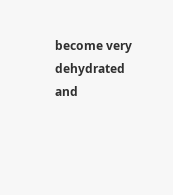become very dehydrated and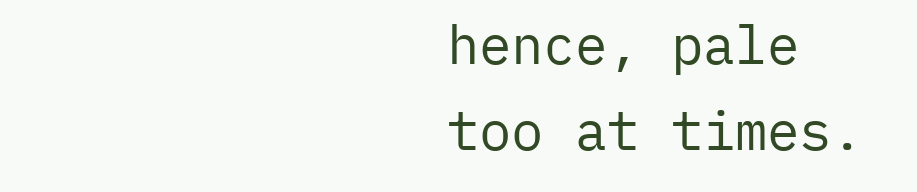hence, pale too at times.